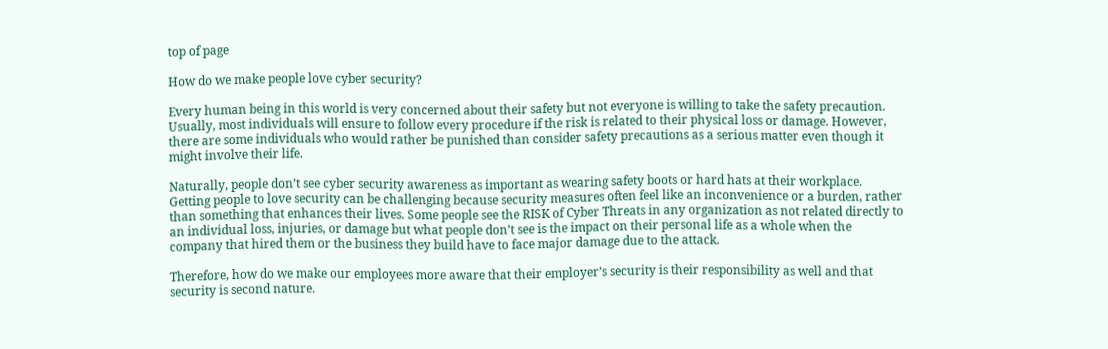top of page

How do we make people love cyber security?

Every human being in this world is very concerned about their safety but not everyone is willing to take the safety precaution. Usually, most individuals will ensure to follow every procedure if the risk is related to their physical loss or damage. However, there are some individuals who would rather be punished than consider safety precautions as a serious matter even though it might involve their life.

Naturally, people don’t see cyber security awareness as important as wearing safety boots or hard hats at their workplace. Getting people to love security can be challenging because security measures often feel like an inconvenience or a burden, rather than something that enhances their lives. Some people see the RISK of Cyber Threats in any organization as not related directly to an individual loss, injuries, or damage but what people don’t see is the impact on their personal life as a whole when the company that hired them or the business they build have to face major damage due to the attack.

Therefore, how do we make our employees more aware that their employer’s security is their responsibility as well and that security is second nature.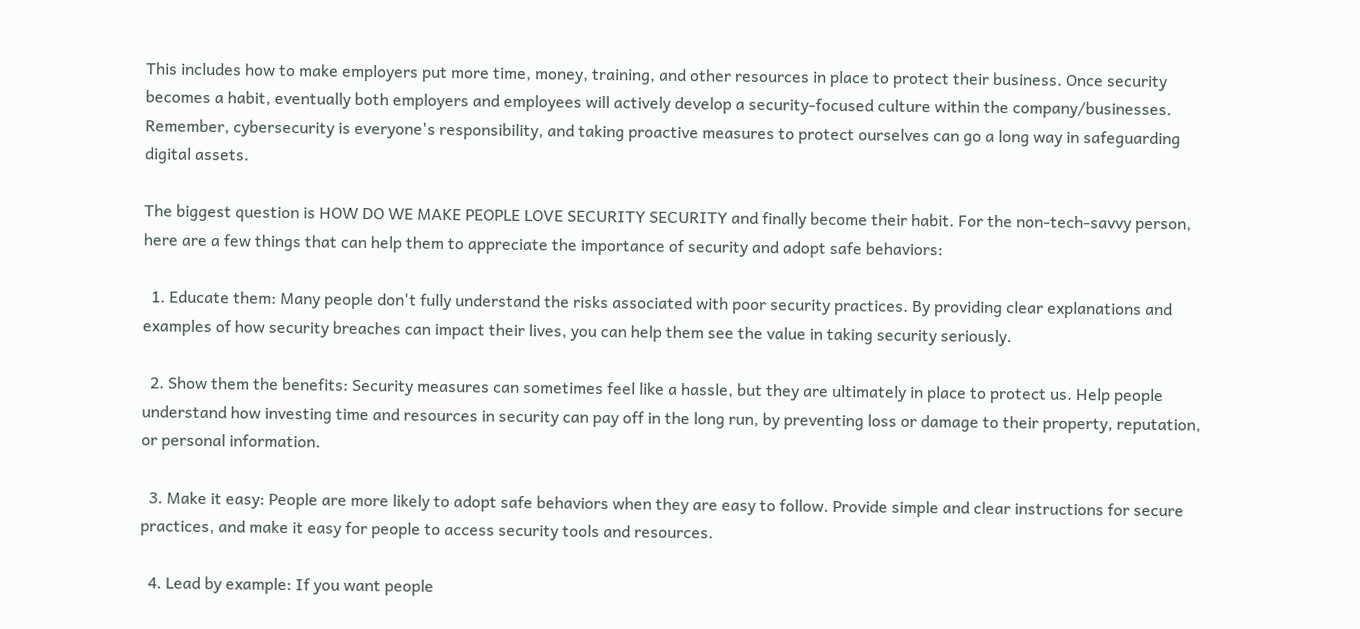This includes how to make employers put more time, money, training, and other resources in place to protect their business. Once security becomes a habit, eventually both employers and employees will actively develop a security-focused culture within the company/businesses. Remember, cybersecurity is everyone's responsibility, and taking proactive measures to protect ourselves can go a long way in safeguarding digital assets.

The biggest question is HOW DO WE MAKE PEOPLE LOVE SECURITY SECURITY and finally become their habit. For the non-tech-savvy person, here are a few things that can help them to appreciate the importance of security and adopt safe behaviors:

  1. Educate them: Many people don't fully understand the risks associated with poor security practices. By providing clear explanations and examples of how security breaches can impact their lives, you can help them see the value in taking security seriously.

  2. Show them the benefits: Security measures can sometimes feel like a hassle, but they are ultimately in place to protect us. Help people understand how investing time and resources in security can pay off in the long run, by preventing loss or damage to their property, reputation, or personal information.

  3. Make it easy: People are more likely to adopt safe behaviors when they are easy to follow. Provide simple and clear instructions for secure practices, and make it easy for people to access security tools and resources.

  4. Lead by example: If you want people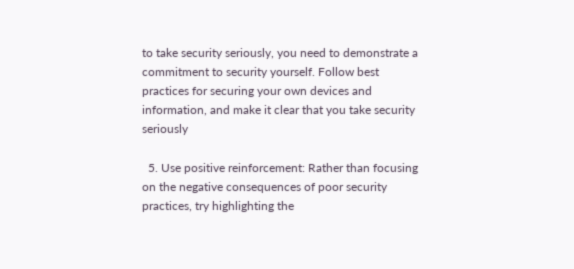to take security seriously, you need to demonstrate a commitment to security yourself. Follow best practices for securing your own devices and information, and make it clear that you take security seriously

  5. Use positive reinforcement: Rather than focusing on the negative consequences of poor security practices, try highlighting the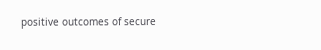positive outcomes of secure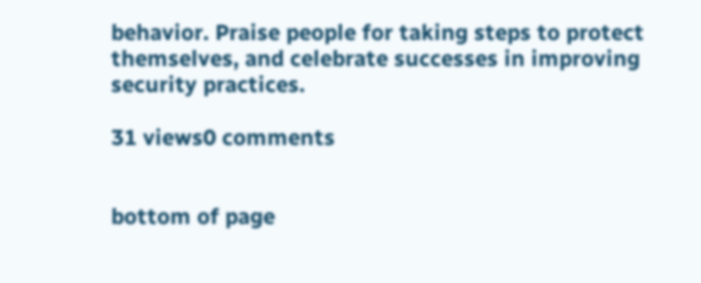behavior. Praise people for taking steps to protect themselves, and celebrate successes in improving security practices.

31 views0 comments


bottom of page